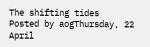The shifting tides
Posted by aogThursday, 22 April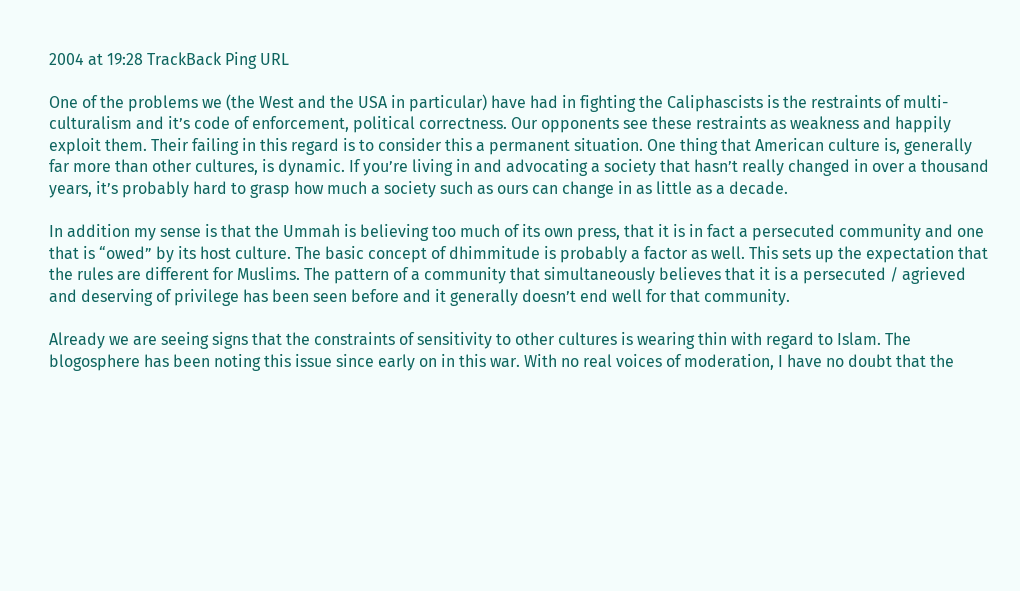2004 at 19:28 TrackBack Ping URL

One of the problems we (the West and the USA in particular) have had in fighting the Caliphascists is the restraints of multi-culturalism and it’s code of enforcement, political correctness. Our opponents see these restraints as weakness and happily exploit them. Their failing in this regard is to consider this a permanent situation. One thing that American culture is, generally far more than other cultures, is dynamic. If you’re living in and advocating a society that hasn’t really changed in over a thousand years, it’s probably hard to grasp how much a society such as ours can change in as little as a decade.

In addition my sense is that the Ummah is believing too much of its own press, that it is in fact a persecuted community and one that is “owed” by its host culture. The basic concept of dhimmitude is probably a factor as well. This sets up the expectation that the rules are different for Muslims. The pattern of a community that simultaneously believes that it is a persecuted / agrieved and deserving of privilege has been seen before and it generally doesn’t end well for that community.

Already we are seeing signs that the constraints of sensitivity to other cultures is wearing thin with regard to Islam. The blogosphere has been noting this issue since early on in this war. With no real voices of moderation, I have no doubt that the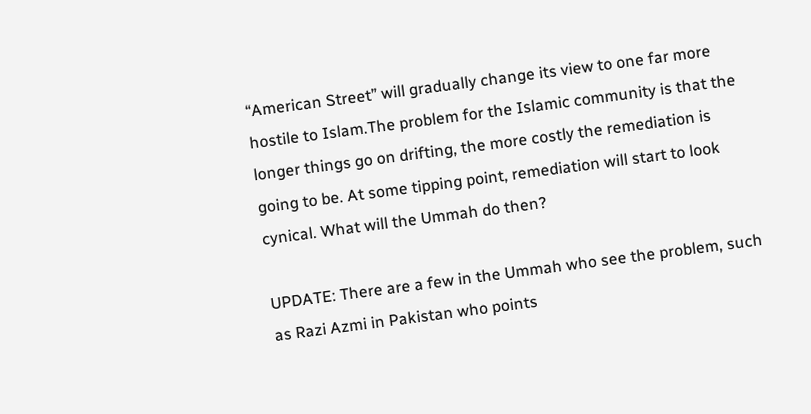“American Street” will gradually change its view to one far more hostile to Islam.The problem for the Islamic community is that the longer things go on drifting, the more costly the remediation is going to be. At some tipping point, remediation will start to look cynical. What will the Ummah do then?

UPDATE: There are a few in the Ummah who see the problem, such as Razi Azmi in Pakistan who points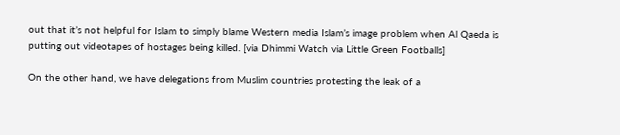out that it’s not helpful for Islam to simply blame Western media Islam’s image problem when Al Qaeda is putting out videotapes of hostages being killed. [via Dhimmi Watch via Little Green Footballs]

On the other hand, we have delegations from Muslim countries protesting the leak of a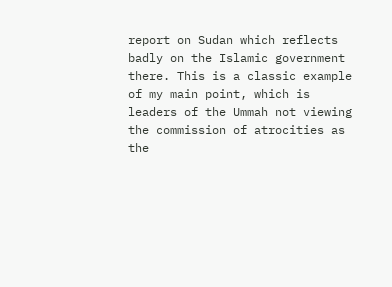report on Sudan which reflects badly on the Islamic government there. This is a classic example of my main point, which is leaders of the Ummah not viewing the commission of atrocities as the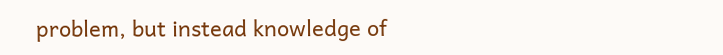problem, but instead knowledge of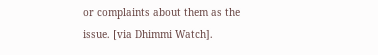or complaints about them as the issue. [via Dhimmi Watch].